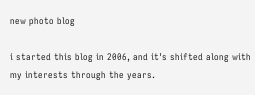new photo blog

i started this blog in 2006, and it's shifted along with my interests through the years.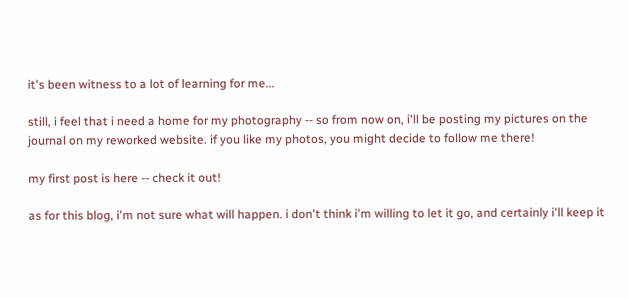it's been witness to a lot of learning for me...

still, i feel that i need a home for my photography -- so from now on, i'll be posting my pictures on the journal on my reworked website. if you like my photos, you might decide to follow me there!

my first post is here -- check it out!

as for this blog, i'm not sure what will happen. i don't think i'm willing to let it go, and certainly i'll keep it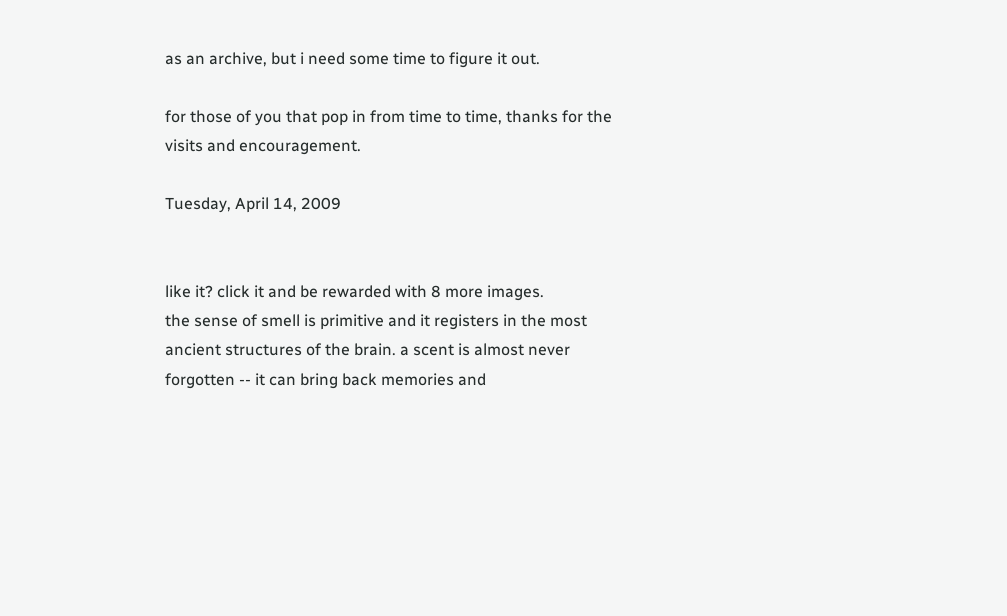as an archive, but i need some time to figure it out.

for those of you that pop in from time to time, thanks for the visits and encouragement.

Tuesday, April 14, 2009


like it? click it and be rewarded with 8 more images.
the sense of smell is primitive and it registers in the most ancient structures of the brain. a scent is almost never forgotten -- it can bring back memories and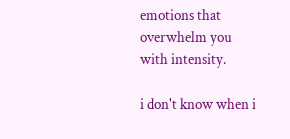emotions that overwhelm you with intensity.

i don't know when i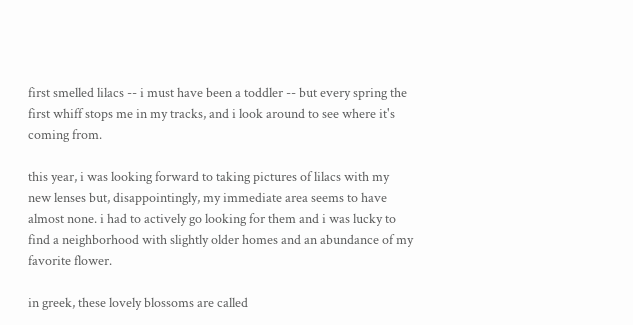first smelled lilacs -- i must have been a toddler -- but every spring the first whiff stops me in my tracks, and i look around to see where it's coming from.

this year, i was looking forward to taking pictures of lilacs with my new lenses but, disappointingly, my immediate area seems to have almost none. i had to actively go looking for them and i was lucky to find a neighborhood with slightly older homes and an abundance of my favorite flower.

in greek, these lovely blossoms are called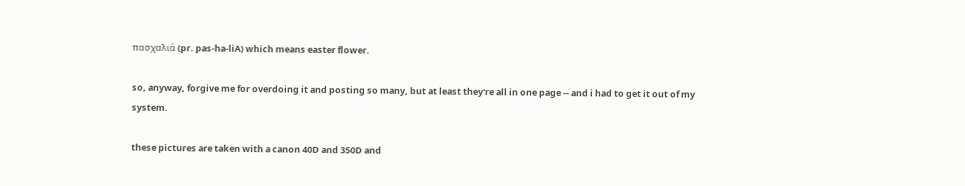πασχαλιά (pr. pas-ha-liA) which means easter flower.

so, anyway, forgive me for overdoing it and posting so many, but at least they're all in one page -- and i had to get it out of my system.

these pictures are taken with a canon 40D and 350D and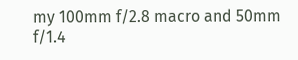my 100mm f/2.8 macro and 50mm f/1.4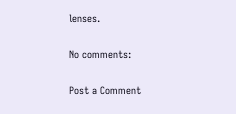lenses.

No comments:

Post a Comment